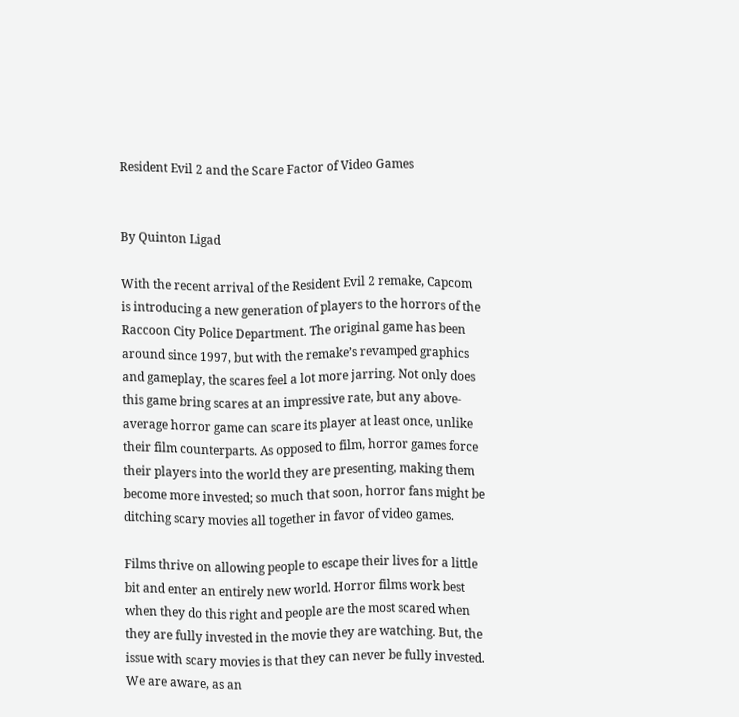Resident Evil 2 and the Scare Factor of Video Games


By Quinton Ligad

With the recent arrival of the Resident Evil 2 remake, Capcom is introducing a new generation of players to the horrors of the Raccoon City Police Department. The original game has been around since 1997, but with the remake’s revamped graphics and gameplay, the scares feel a lot more jarring. Not only does this game bring scares at an impressive rate, but any above-average horror game can scare its player at least once, unlike their film counterparts. As opposed to film, horror games force their players into the world they are presenting, making them become more invested; so much that soon, horror fans might be ditching scary movies all together in favor of video games.

Films thrive on allowing people to escape their lives for a little bit and enter an entirely new world. Horror films work best when they do this right and people are the most scared when they are fully invested in the movie they are watching. But, the issue with scary movies is that they can never be fully invested. We are aware, as an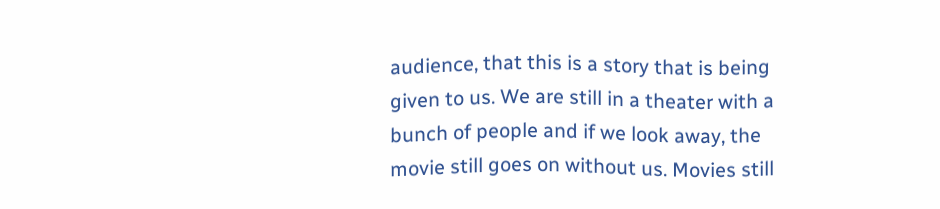audience, that this is a story that is being given to us. We are still in a theater with a bunch of people and if we look away, the movie still goes on without us. Movies still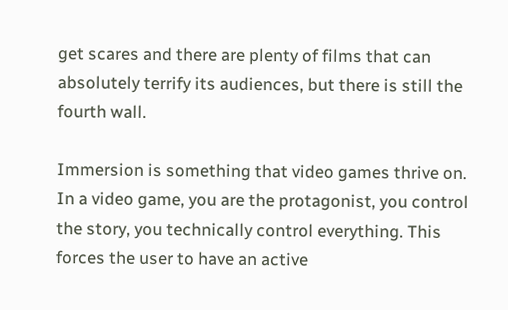get scares and there are plenty of films that can absolutely terrify its audiences, but there is still the fourth wall.

Immersion is something that video games thrive on. In a video game, you are the protagonist, you control the story, you technically control everything. This forces the user to have an active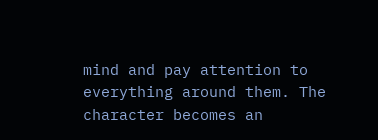mind and pay attention to everything around them. The character becomes an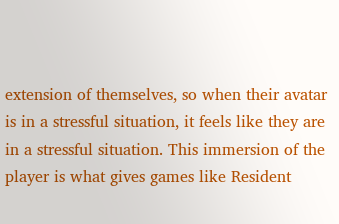extension of themselves, so when their avatar is in a stressful situation, it feels like they are in a stressful situation. This immersion of the player is what gives games like Resident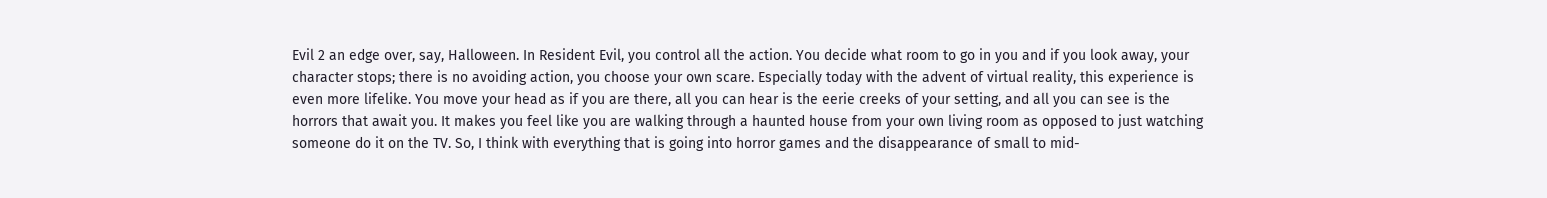Evil 2 an edge over, say, Halloween. In Resident Evil, you control all the action. You decide what room to go in you and if you look away, your character stops; there is no avoiding action, you choose your own scare. Especially today with the advent of virtual reality, this experience is even more lifelike. You move your head as if you are there, all you can hear is the eerie creeks of your setting, and all you can see is the horrors that await you. It makes you feel like you are walking through a haunted house from your own living room as opposed to just watching someone do it on the TV. So, I think with everything that is going into horror games and the disappearance of small to mid-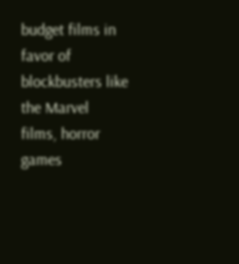budget films in favor of blockbusters like the Marvel films, horror games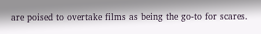are poised to overtake films as being the go-to for scares.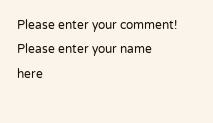Please enter your comment!
Please enter your name here